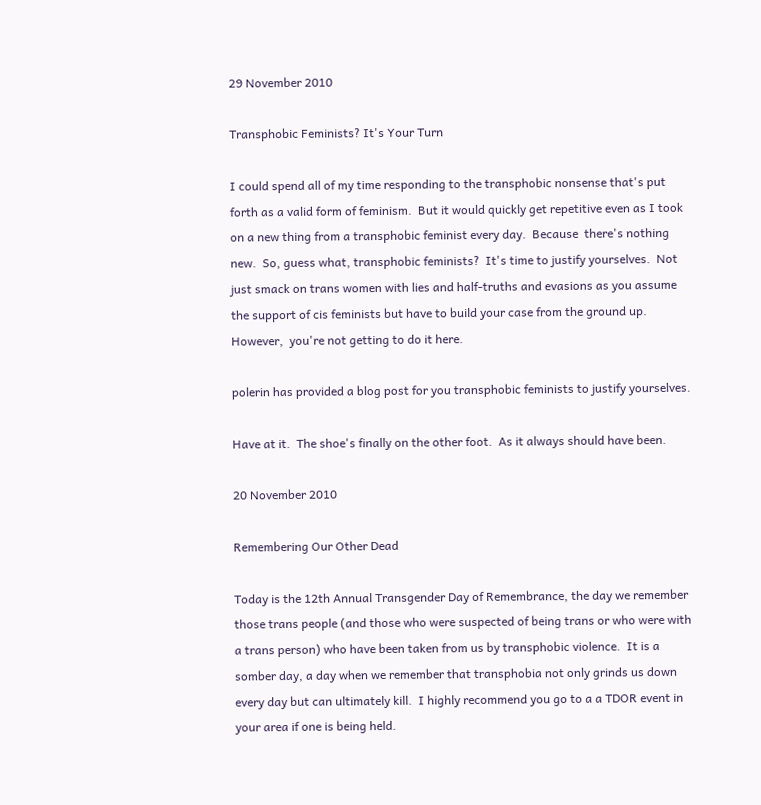29 November 2010

Transphobic Feminists? It's Your Turn

I could spend all of my time responding to the transphobic nonsense that's put forth as a valid form of feminism.  But it would quickly get repetitive even as I took on a new thing from a transphobic feminist every day.  Because  there's nothing new.  So, guess what, transphobic feminists?  It's time to justify yourselves.  Not just smack on trans women with lies and half-truths and evasions as you assume the support of cis feminists but have to build your case from the ground up.  However,  you're not getting to do it here.

polerin has provided a blog post for you transphobic feminists to justify yourselves.

Have at it.  The shoe's finally on the other foot.  As it always should have been.

20 November 2010

Remembering Our Other Dead

Today is the 12th Annual Transgender Day of Remembrance, the day we remember those trans people (and those who were suspected of being trans or who were with a trans person) who have been taken from us by transphobic violence.  It is a somber day, a day when we remember that transphobia not only grinds us down every day but can ultimately kill.  I highly recommend you go to a a TDOR event in your area if one is being held.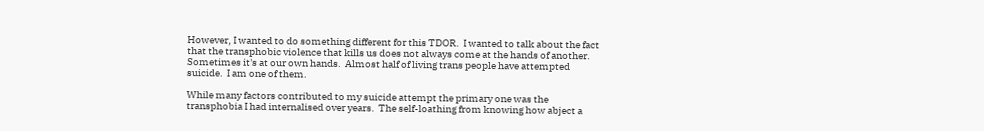However, I wanted to do something different for this TDOR.  I wanted to talk about the fact that the transphobic violence that kills us does not always come at the hands of another.  Sometimes it's at our own hands.  Almost half of living trans people have attempted suicide.  I am one of them.

While many factors contributed to my suicide attempt the primary one was the transphobia I had internalised over years.  The self-loathing from knowing how abject a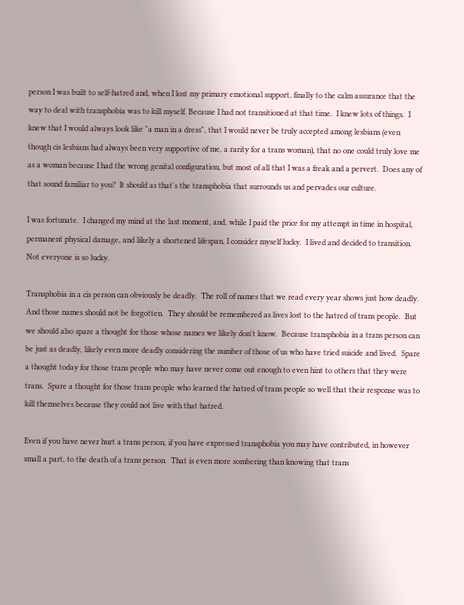person I was built to self-hatred and, when I lost my primary emotional support, finally to the calm assurance that the way to deal with transphobia was to kill myself. Because I had not transitioned at that time.  I knew lots of things.  I knew that I would always look like "a man in a dress", that I would never be truly accepted among lesbians (even though cis lesbians had always been very supportive of me, a rarity for a trans woman), that no one could truly love me as a woman because I had the wrong genital configuration, but most of all that I was a freak and a pervert.  Does any of that sound familiar to you?  It should as that's the transphobia that surrounds us and pervades our culture.

I was fortunate.  I changed my mind at the last moment, and, while I paid the price for my attempt in time in hospital, permanent physical damage, and likely a shortened lifespan, I consider myself lucky.  I lived and decided to transition.  Not everyone is so lucky.

Transphobia in a cis person can obviously be deadly.  The roll of names that we read every year shows just how deadly.  And those names should not be forgotten.  They should be remembered as lives lost to the hatred of trans people.  But we should also spare a thought for those whose names we likely don't know.  Because transphobia in a trans person can be just as deadly, likely even more deadly considering the number of those of us who have tried suicide and lived.  Spare a thought today for those trans people who may have never come out enough to even hint to others that they were trans.  Spare a thought for those trans people who learned the hatred of trans people so well that their response was to kill themselves because they could not live with that hatred.

Even if you have never hurt a trans person, if you have expressed transphobia you may have contributed, in however small a part, to the death of a trans person.  That is even more sombering than knowing that trans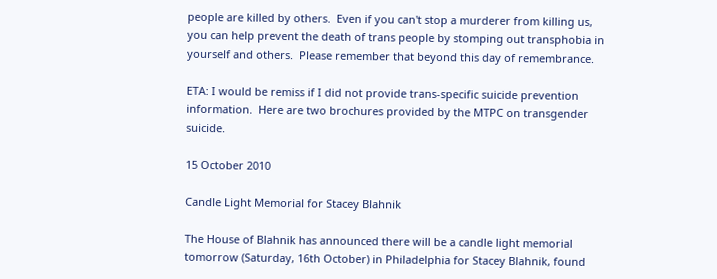people are killed by others.  Even if you can't stop a murderer from killing us, you can help prevent the death of trans people by stomping out transphobia in yourself and others.  Please remember that beyond this day of remembrance.

ETA: I would be remiss if I did not provide trans-specific suicide prevention information.  Here are two brochures provided by the MTPC on transgender suicide.

15 October 2010

Candle Light Memorial for Stacey Blahnik

The House of Blahnik has announced there will be a candle light memorial tomorrow (Saturday, 16th October) in Philadelphia for Stacey Blahnik, found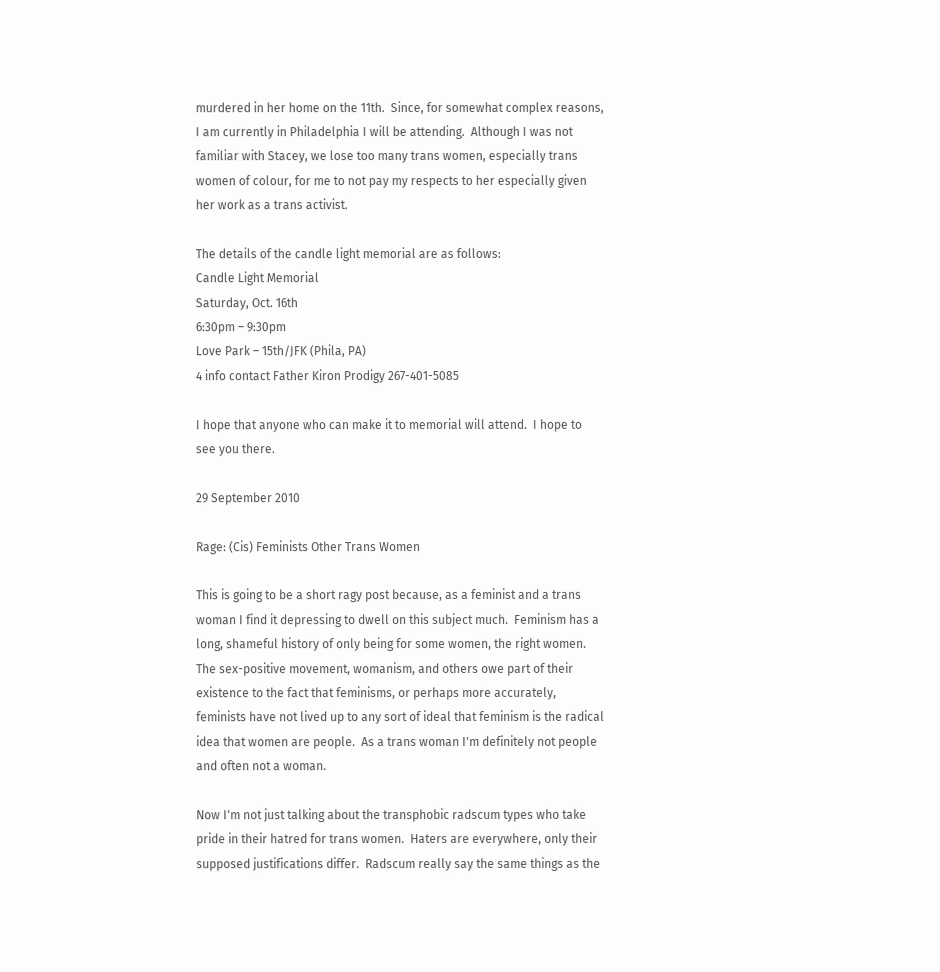murdered in her home on the 11th.  Since, for somewhat complex reasons, I am currently in Philadelphia I will be attending.  Although I was not familiar with Stacey, we lose too many trans women, especially trans women of colour, for me to not pay my respects to her especially given her work as a trans activist.

The details of the candle light memorial are as follows:
Candle Light Memorial
Saturday, Oct. 16th
6:30pm – 9:30pm
Love Park – 15th/JFK (Phila, PA)
4 info contact Father Kiron Prodigy 267-401-5085

I hope that anyone who can make it to memorial will attend.  I hope to see you there.

29 September 2010

Rage: (Cis) Feminists Other Trans Women

This is going to be a short ragy post because, as a feminist and a trans woman I find it depressing to dwell on this subject much.  Feminism has a long, shameful history of only being for some women, the right women.  The sex-positive movement, womanism, and others owe part of their existence to the fact that feminisms, or perhaps more accurately, feminists have not lived up to any sort of ideal that feminism is the radical idea that women are people.  As a trans woman I'm definitely not people and often not a woman.

Now I'm not just talking about the transphobic radscum types who take pride in their hatred for trans women.  Haters are everywhere, only their supposed justifications differ.  Radscum really say the same things as the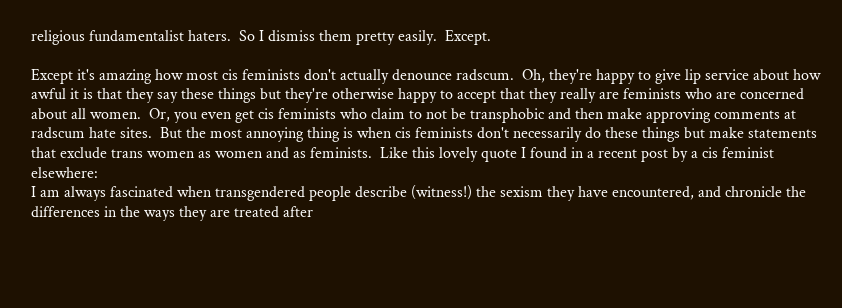religious fundamentalist haters.  So I dismiss them pretty easily.  Except.

Except it's amazing how most cis feminists don't actually denounce radscum.  Oh, they're happy to give lip service about how awful it is that they say these things but they're otherwise happy to accept that they really are feminists who are concerned about all women.  Or, you even get cis feminists who claim to not be transphobic and then make approving comments at radscum hate sites.  But the most annoying thing is when cis feminists don't necessarily do these things but make statements that exclude trans women as women and as feminists.  Like this lovely quote I found in a recent post by a cis feminist elsewhere:
I am always fascinated when transgendered people describe (witness!) the sexism they have encountered, and chronicle the differences in the ways they are treated after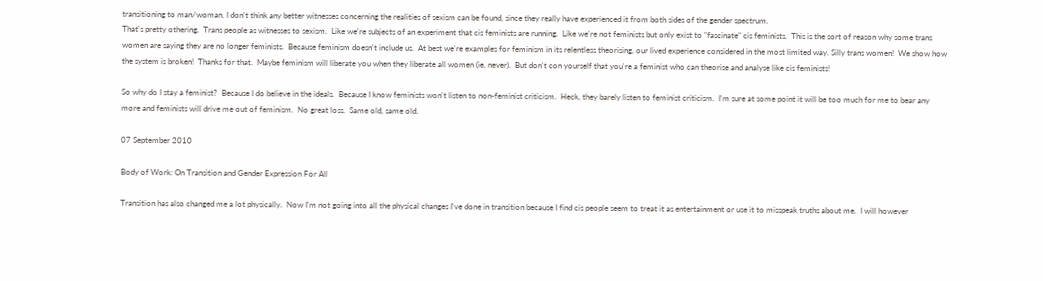transitioning to man/woman. I don't think any better witnesses concerning the realities of sexism can be found, since they really have experienced it from both sides of the gender spectrum.
That's pretty othering.  Trans people as witnesses to sexism.  Like we're subjects of an experiment that cis feminists are running.  Like we're not feminists but only exist to "fascinate" cis feminists.  This is the sort of reason why some trans women are saying they are no longer feminists.  Because feminism doesn't include us.  At best we're examples for feminism in its relentless theorising, our lived experience considered in the most limited way. Silly trans women!  We show how the system is broken!  Thanks for that.  Maybe feminism will liberate you when they liberate all women (ie, never).  But don't con yourself that you're a feminist who can theorise and analyse like cis feminists!

So why do I stay a feminist?  Because I do believe in the ideals.  Because I know feminists won't listen to non-feminist criticism.  Heck, they barely listen to feminist criticism.  I'm sure at some point it will be too much for me to bear any more and feminists will drive me out of feminism.  No great loss.  Same old, same old.

07 September 2010

Body of Work: On Transition and Gender Expression For All

Transition has also changed me a lot physically.  Now I'm not going into all the physical changes I've done in transition because I find cis people seem to treat it as entertainment or use it to misspeak truths about me.  I will however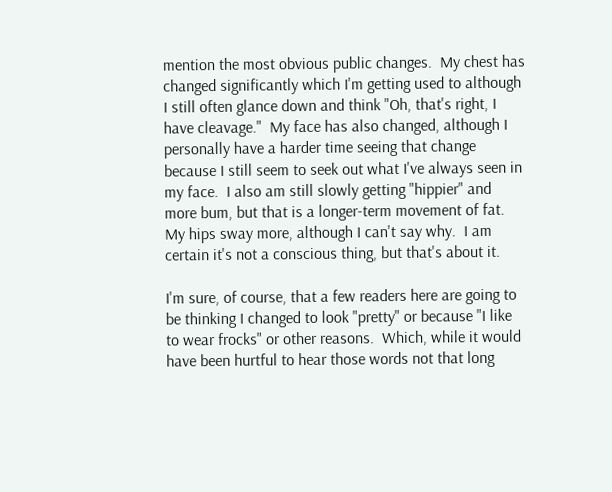mention the most obvious public changes.  My chest has changed significantly which I'm getting used to although I still often glance down and think "Oh, that's right, I have cleavage."  My face has also changed, although I personally have a harder time seeing that change because I still seem to seek out what I've always seen in my face.  I also am still slowly getting "hippier" and more bum, but that is a longer-term movement of fat. My hips sway more, although I can't say why.  I am certain it's not a conscious thing, but that's about it.

I'm sure, of course, that a few readers here are going to be thinking I changed to look "pretty" or because "I like to wear frocks" or other reasons.  Which, while it would have been hurtful to hear those words not that long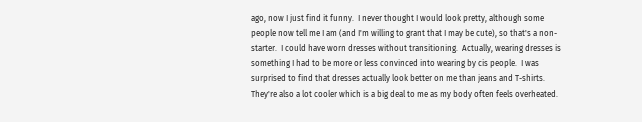ago, now I just find it funny.  I never thought I would look pretty, although some people now tell me I am (and I'm willing to grant that I may be cute), so that's a non-starter.  I could have worn dresses without transitioning.  Actually, wearing dresses is something I had to be more or less convinced into wearing by cis people.  I was surprised to find that dresses actually look better on me than jeans and T-shirts.  They're also a lot cooler which is a big deal to me as my body often feels overheated.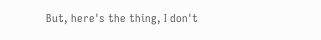But, here's the thing, I don't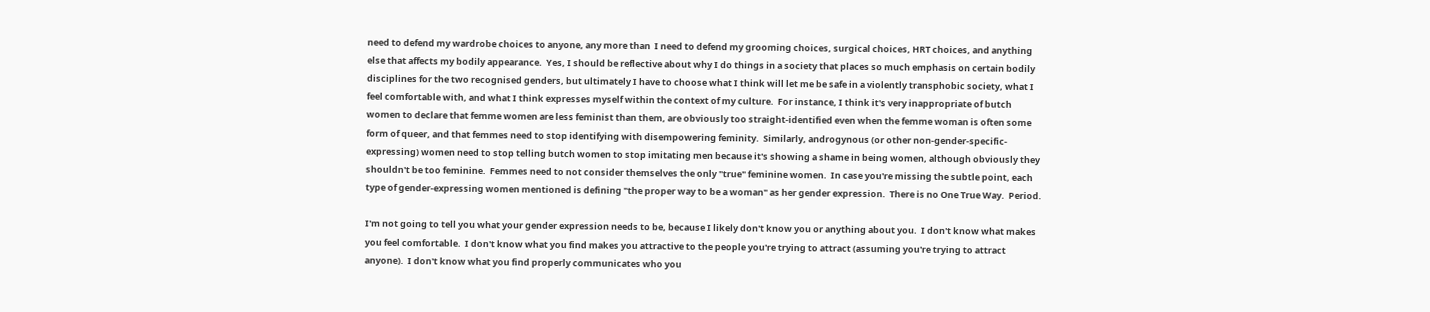need to defend my wardrobe choices to anyone, any more than  I need to defend my grooming choices, surgical choices, HRT choices, and anything else that affects my bodily appearance.  Yes, I should be reflective about why I do things in a society that places so much emphasis on certain bodily disciplines for the two recognised genders, but ultimately I have to choose what I think will let me be safe in a violently transphobic society, what I feel comfortable with, and what I think expresses myself within the context of my culture.  For instance, I think it's very inappropriate of butch women to declare that femme women are less feminist than them, are obviously too straight-identified even when the femme woman is often some form of queer, and that femmes need to stop identifying with disempowering feminity.  Similarly, androgynous (or other non-gender-specific-expressing) women need to stop telling butch women to stop imitating men because it's showing a shame in being women, although obviously they shouldn't be too feminine.  Femmes need to not consider themselves the only "true" feminine women.  In case you're missing the subtle point, each type of gender-expressing women mentioned is defining "the proper way to be a woman" as her gender expression.  There is no One True Way.  Period.

I'm not going to tell you what your gender expression needs to be, because I likely don't know you or anything about you.  I don't know what makes you feel comfortable.  I don't know what you find makes you attractive to the people you're trying to attract (assuming you're trying to attract anyone).  I don't know what you find properly communicates who you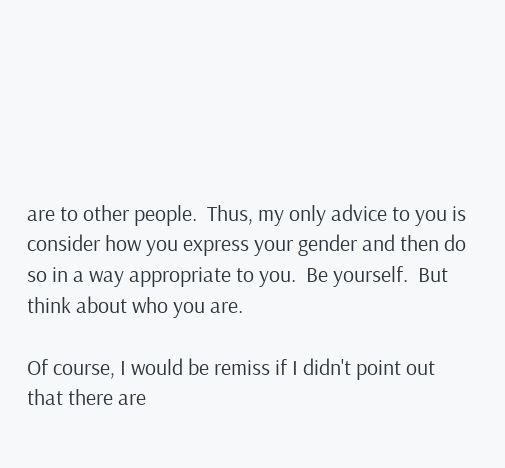are to other people.  Thus, my only advice to you is consider how you express your gender and then do so in a way appropriate to you.  Be yourself.  But think about who you are.

Of course, I would be remiss if I didn't point out that there are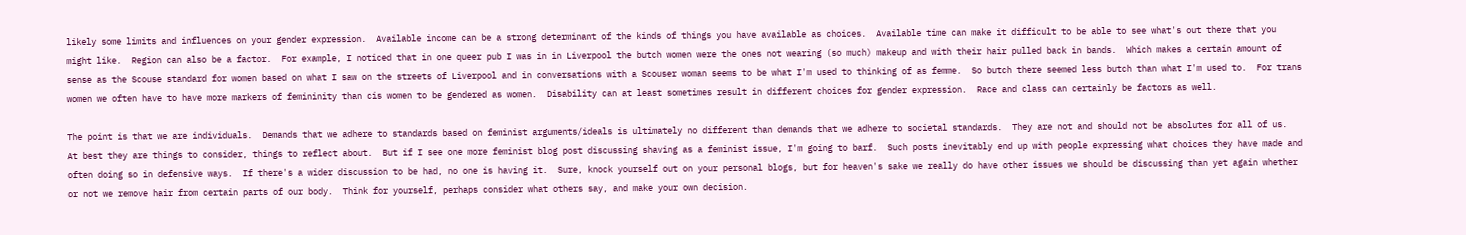likely some limits and influences on your gender expression.  Available income can be a strong determinant of the kinds of things you have available as choices.  Available time can make it difficult to be able to see what's out there that you might like.  Region can also be a factor.  For example, I noticed that in one queer pub I was in in Liverpool the butch women were the ones not wearing (so much) makeup and with their hair pulled back in bands.  Which makes a certain amount of sense as the Scouse standard for women based on what I saw on the streets of Liverpool and in conversations with a Scouser woman seems to be what I'm used to thinking of as femme.  So butch there seemed less butch than what I'm used to.  For trans women we often have to have more markers of femininity than cis women to be gendered as women.  Disability can at least sometimes result in different choices for gender expression.  Race and class can certainly be factors as well.

The point is that we are individuals.  Demands that we adhere to standards based on feminist arguments/ideals is ultimately no different than demands that we adhere to societal standards.  They are not and should not be absolutes for all of us.  At best they are things to consider, things to reflect about.  But if I see one more feminist blog post discussing shaving as a feminist issue, I'm going to barf.  Such posts inevitably end up with people expressing what choices they have made and often doing so in defensive ways.  If there's a wider discussion to be had, no one is having it.  Sure, knock yourself out on your personal blogs, but for heaven's sake we really do have other issues we should be discussing than yet again whether or not we remove hair from certain parts of our body.  Think for yourself, perhaps consider what others say, and make your own decision.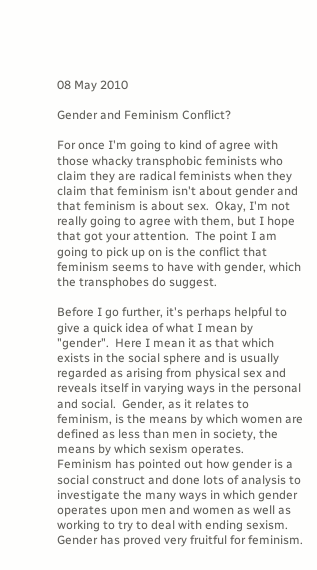08 May 2010

Gender and Feminism Conflict?

For once I'm going to kind of agree with those whacky transphobic feminists who claim they are radical feminists when they claim that feminism isn't about gender and that feminism is about sex.  Okay, I'm not really going to agree with them, but I hope that got your attention.  The point I am going to pick up on is the conflict that feminism seems to have with gender, which the transphobes do suggest.

Before I go further, it's perhaps helpful to give a quick idea of what I mean by "gender".  Here I mean it as that which exists in the social sphere and is usually regarded as arising from physical sex and reveals itself in varying ways in the personal and social.  Gender, as it relates to feminism, is the means by which women are defined as less than men in society, the means by which sexism operates.  Feminism has pointed out how gender is a social construct and done lots of analysis to investigate the many ways in which gender operates upon men and women as well as working to try to deal with ending sexism.  Gender has proved very fruitful for feminism.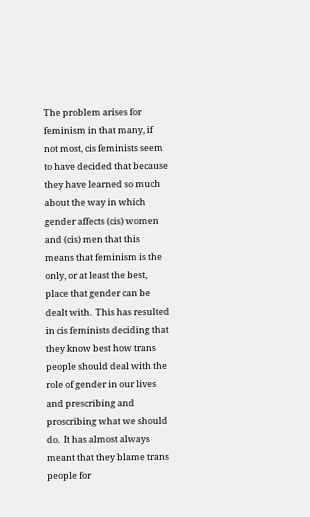The problem arises for feminism in that many, if not most, cis feminists seem to have decided that because they have learned so much about the way in which gender affects (cis) women and (cis) men that this means that feminism is the only, or at least the best, place that gender can be dealt with.  This has resulted in cis feminists deciding that they know best how trans people should deal with the role of gender in our lives and prescribing and proscribing what we should do.  It has almost always meant that they blame trans people for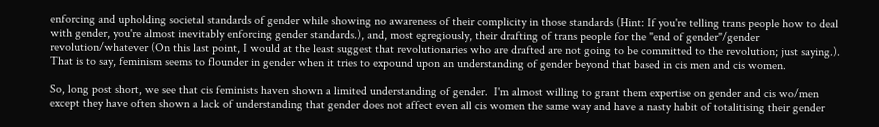enforcing and upholding societal standards of gender while showing no awareness of their complicity in those standards (Hint: If you're telling trans people how to deal with gender, you're almost inevitably enforcing gender standards.), and, most egregiously, their drafting of trans people for the "end of gender"/gender revolution/whatever (On this last point, I would at the least suggest that revolutionaries who are drafted are not going to be committed to the revolution; just saying.).  That is to say, feminism seems to flounder in gender when it tries to expound upon an understanding of gender beyond that based in cis men and cis women.

So, long post short, we see that cis feminists haven shown a limited understanding of gender.  I'm almost willing to grant them expertise on gender and cis wo/men except they have often shown a lack of understanding that gender does not affect even all cis women the same way and have a nasty habit of totalitising their gender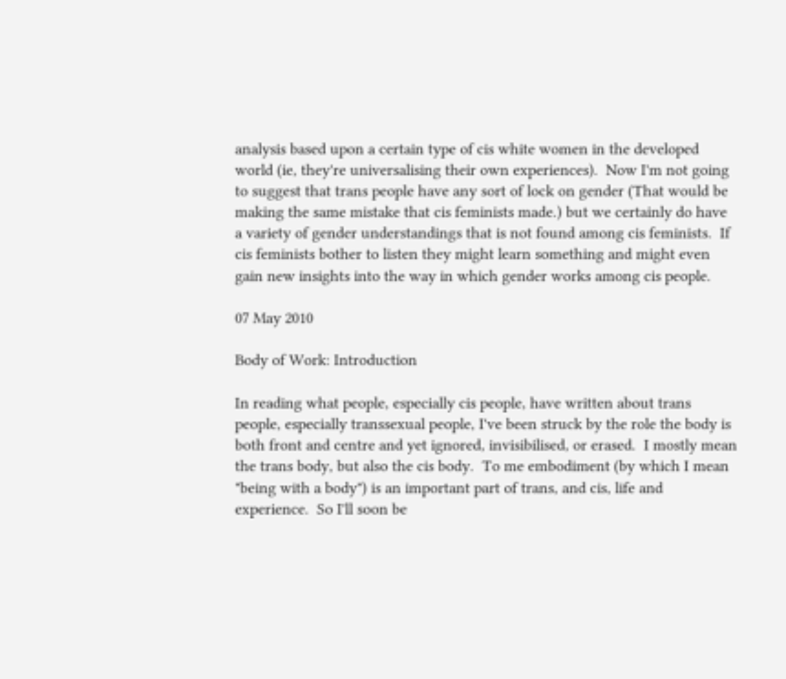analysis based upon a certain type of cis white women in the developed world (ie, they're universalising their own experiences).  Now I'm not going to suggest that trans people have any sort of lock on gender (That would be making the same mistake that cis feminists made.) but we certainly do have a variety of gender understandings that is not found among cis feminists.  If cis feminists bother to listen they might learn something and might even gain new insights into the way in which gender works among cis people.

07 May 2010

Body of Work: Introduction

In reading what people, especially cis people, have written about trans people, especially transsexual people, I've been struck by the role the body is both front and centre and yet ignored, invisibilised, or erased.  I mostly mean the trans body, but also the cis body.  To me embodiment (by which I mean "being with a body") is an important part of trans, and cis, life and experience.  So I'll soon be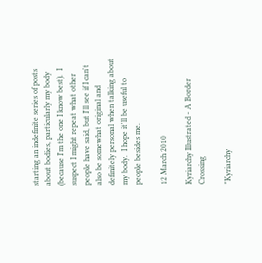starting an indefinite series of posts about bodies, particularly my body (because I'm the one I know best).  I suspect I might repeat what other people have said, but I'll see if I can't also be somewhat original and definitely personal when talking about my body.  I hope it'll be useful to people besides me.

12 March 2010

Kyriarchy Illustrated - A Border Crossing

"Kyriarchy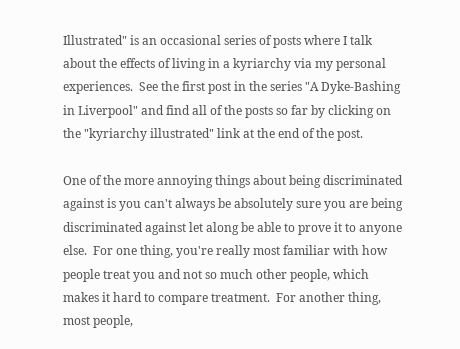Illustrated" is an occasional series of posts where I talk about the effects of living in a kyriarchy via my personal experiences.  See the first post in the series "A Dyke-Bashing in Liverpool" and find all of the posts so far by clicking on the "kyriarchy illustrated" link at the end of the post.

One of the more annoying things about being discriminated against is you can't always be absolutely sure you are being discriminated against let along be able to prove it to anyone else.  For one thing, you're really most familiar with how people treat you and not so much other people, which makes it hard to compare treatment.  For another thing, most people,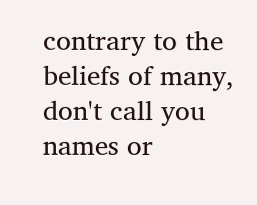contrary to the beliefs of many, don't call you names or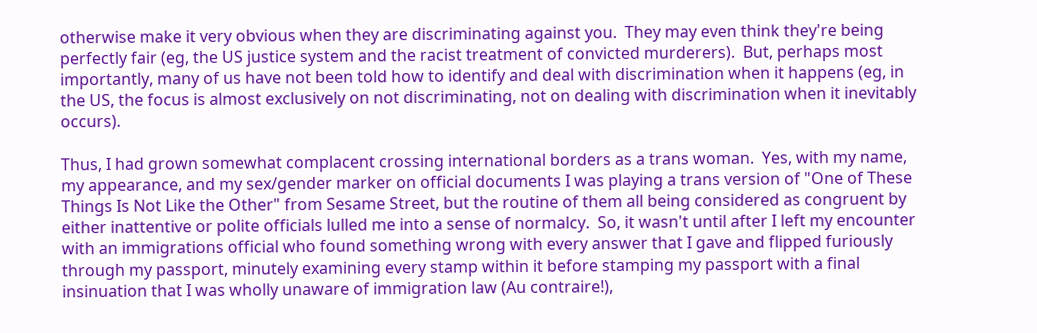otherwise make it very obvious when they are discriminating against you.  They may even think they're being perfectly fair (eg, the US justice system and the racist treatment of convicted murderers).  But, perhaps most importantly, many of us have not been told how to identify and deal with discrimination when it happens (eg, in the US, the focus is almost exclusively on not discriminating, not on dealing with discrimination when it inevitably occurs).

Thus, I had grown somewhat complacent crossing international borders as a trans woman.  Yes, with my name, my appearance, and my sex/gender marker on official documents I was playing a trans version of "One of These Things Is Not Like the Other" from Sesame Street, but the routine of them all being considered as congruent by either inattentive or polite officials lulled me into a sense of normalcy.  So, it wasn't until after I left my encounter with an immigrations official who found something wrong with every answer that I gave and flipped furiously through my passport, minutely examining every stamp within it before stamping my passport with a final insinuation that I was wholly unaware of immigration law (Au contraire!),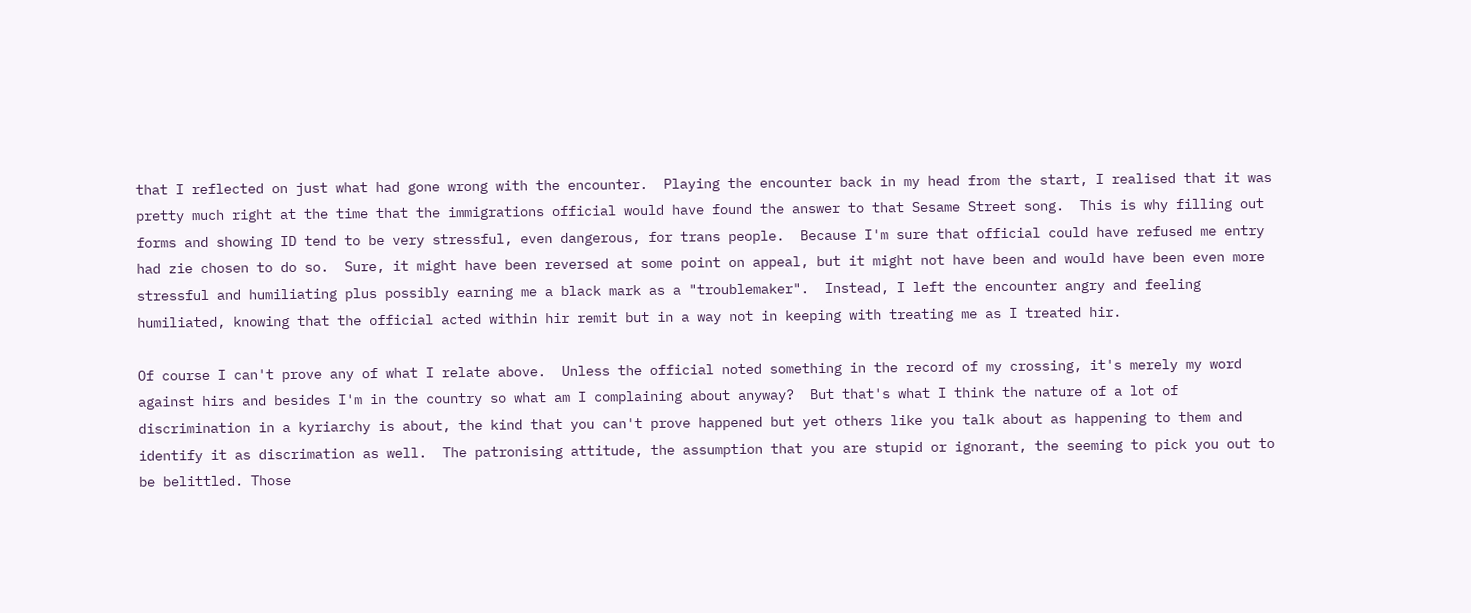that I reflected on just what had gone wrong with the encounter.  Playing the encounter back in my head from the start, I realised that it was pretty much right at the time that the immigrations official would have found the answer to that Sesame Street song.  This is why filling out forms and showing ID tend to be very stressful, even dangerous, for trans people.  Because I'm sure that official could have refused me entry had zie chosen to do so.  Sure, it might have been reversed at some point on appeal, but it might not have been and would have been even more stressful and humiliating plus possibly earning me a black mark as a "troublemaker".  Instead, I left the encounter angry and feeling humiliated, knowing that the official acted within hir remit but in a way not in keeping with treating me as I treated hir.

Of course I can't prove any of what I relate above.  Unless the official noted something in the record of my crossing, it's merely my word against hirs and besides I'm in the country so what am I complaining about anyway?  But that's what I think the nature of a lot of discrimination in a kyriarchy is about, the kind that you can't prove happened but yet others like you talk about as happening to them and identify it as discrimation as well.  The patronising attitude, the assumption that you are stupid or ignorant, the seeming to pick you out to be belittled. Those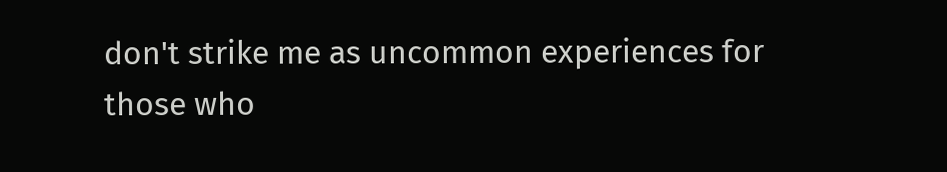don't strike me as uncommon experiences for those who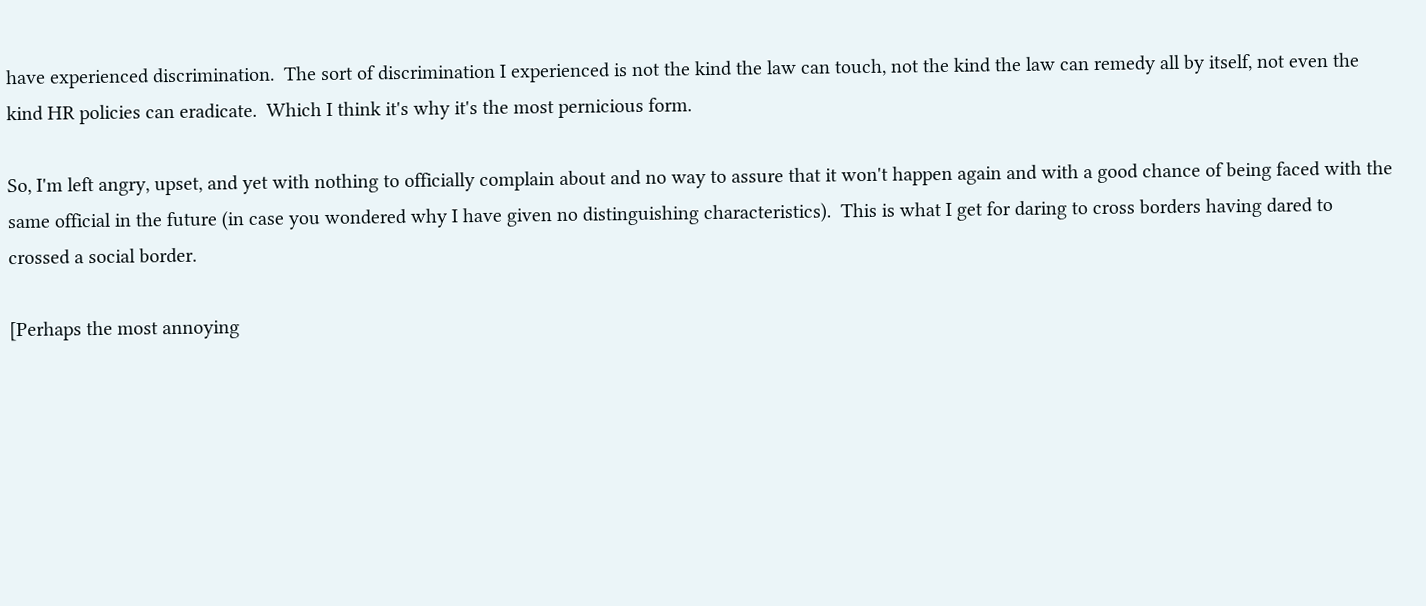have experienced discrimination.  The sort of discrimination I experienced is not the kind the law can touch, not the kind the law can remedy all by itself, not even the kind HR policies can eradicate.  Which I think it's why it's the most pernicious form.

So, I'm left angry, upset, and yet with nothing to officially complain about and no way to assure that it won't happen again and with a good chance of being faced with the same official in the future (in case you wondered why I have given no distinguishing characteristics).  This is what I get for daring to cross borders having dared to crossed a social border.

[Perhaps the most annoying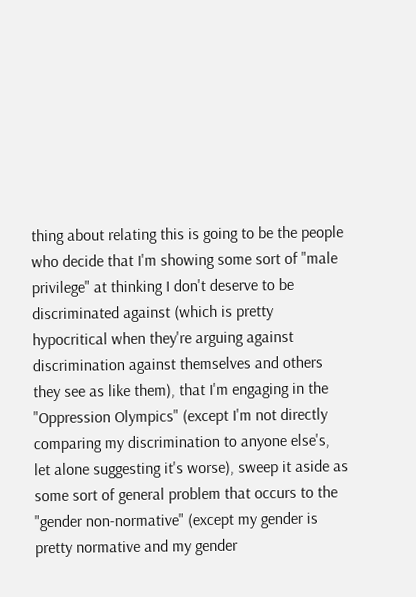thing about relating this is going to be the people who decide that I'm showing some sort of "male privilege" at thinking I don't deserve to be discriminated against (which is pretty hypocritical when they're arguing against discrimination against themselves and others they see as like them), that I'm engaging in the "Oppression Olympics" (except I'm not directly comparing my discrimination to anyone else's, let alone suggesting it's worse), sweep it aside as some sort of general problem that occurs to the "gender non-normative" (except my gender is pretty normative and my gender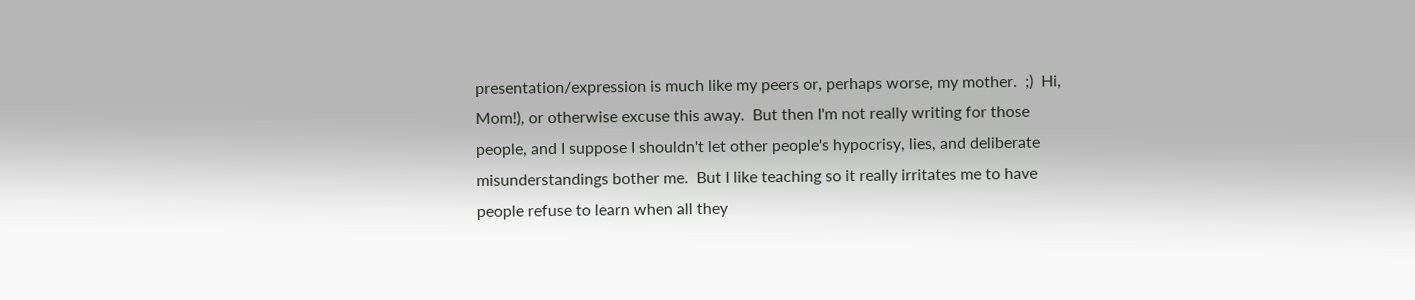presentation/expression is much like my peers or, perhaps worse, my mother.  ;)  Hi, Mom!), or otherwise excuse this away.  But then I'm not really writing for those people, and I suppose I shouldn't let other people's hypocrisy, lies, and deliberate misunderstandings bother me.  But I like teaching so it really irritates me to have people refuse to learn when all they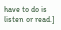have to do is listen or read.]